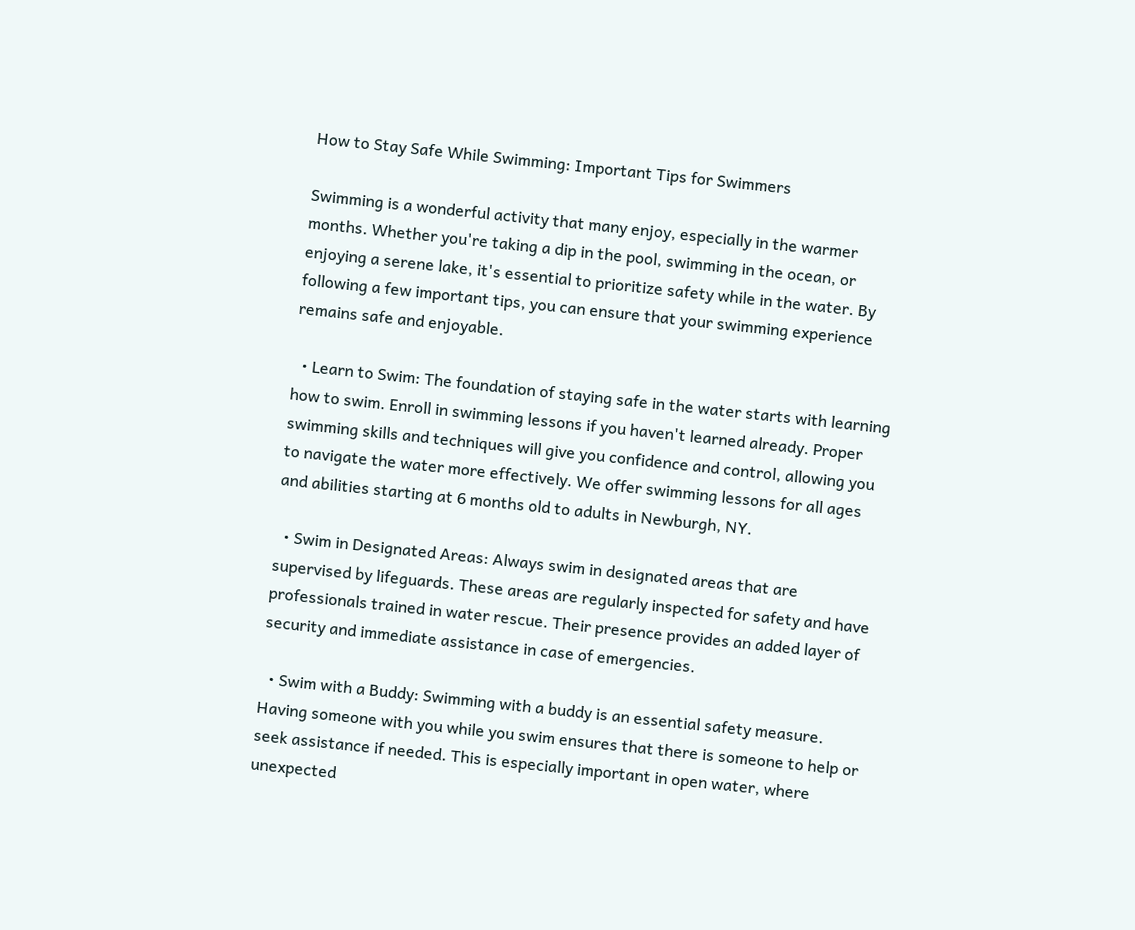How to Stay Safe While Swimming: Important Tips for Swimmers

Swimming is a wonderful activity that many enjoy, especially in the warmer months. Whether you're taking a dip in the pool, swimming in the ocean, or enjoying a serene lake, it's essential to prioritize safety while in the water. By following a few important tips, you can ensure that your swimming experience remains safe and enjoyable.

  • Learn to Swim: The foundation of staying safe in the water starts with learning how to swim. Enroll in swimming lessons if you haven't learned already. Proper swimming skills and techniques will give you confidence and control, allowing you to navigate the water more effectively. We offer swimming lessons for all ages and abilities starting at 6 months old to adults in Newburgh, NY.

  • Swim in Designated Areas: Always swim in designated areas that are supervised by lifeguards. These areas are regularly inspected for safety and have professionals trained in water rescue. Their presence provides an added layer of security and immediate assistance in case of emergencies.

  • Swim with a Buddy: Swimming with a buddy is an essential safety measure. Having someone with you while you swim ensures that there is someone to help or seek assistance if needed. This is especially important in open water, where unexpected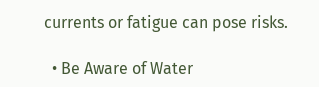currents or fatigue can pose risks.

  • Be Aware of Water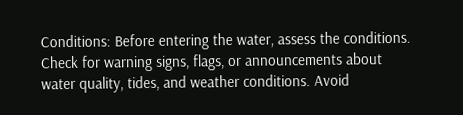Conditions: Before entering the water, assess the conditions. Check for warning signs, flags, or announcements about water quality, tides, and weather conditions. Avoid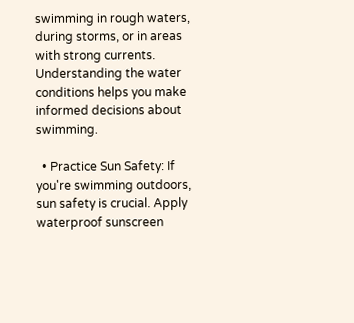swimming in rough waters, during storms, or in areas with strong currents. Understanding the water conditions helps you make informed decisions about swimming.

  • Practice Sun Safety: If you're swimming outdoors, sun safety is crucial. Apply waterproof sunscreen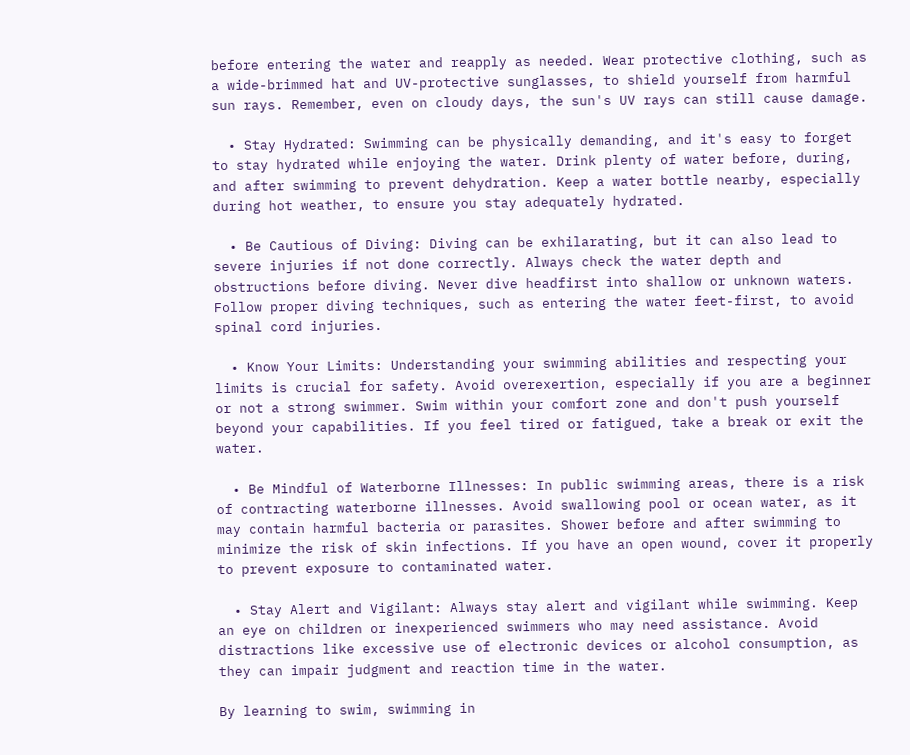before entering the water and reapply as needed. Wear protective clothing, such as a wide-brimmed hat and UV-protective sunglasses, to shield yourself from harmful sun rays. Remember, even on cloudy days, the sun's UV rays can still cause damage.

  • Stay Hydrated: Swimming can be physically demanding, and it's easy to forget to stay hydrated while enjoying the water. Drink plenty of water before, during, and after swimming to prevent dehydration. Keep a water bottle nearby, especially during hot weather, to ensure you stay adequately hydrated.

  • Be Cautious of Diving: Diving can be exhilarating, but it can also lead to severe injuries if not done correctly. Always check the water depth and obstructions before diving. Never dive headfirst into shallow or unknown waters. Follow proper diving techniques, such as entering the water feet-first, to avoid spinal cord injuries.

  • Know Your Limits: Understanding your swimming abilities and respecting your limits is crucial for safety. Avoid overexertion, especially if you are a beginner or not a strong swimmer. Swim within your comfort zone and don't push yourself beyond your capabilities. If you feel tired or fatigued, take a break or exit the water.

  • Be Mindful of Waterborne Illnesses: In public swimming areas, there is a risk of contracting waterborne illnesses. Avoid swallowing pool or ocean water, as it may contain harmful bacteria or parasites. Shower before and after swimming to minimize the risk of skin infections. If you have an open wound, cover it properly to prevent exposure to contaminated water.

  • Stay Alert and Vigilant: Always stay alert and vigilant while swimming. Keep an eye on children or inexperienced swimmers who may need assistance. Avoid distractions like excessive use of electronic devices or alcohol consumption, as they can impair judgment and reaction time in the water.

By learning to swim, swimming in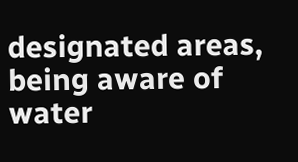designated areas, being aware of water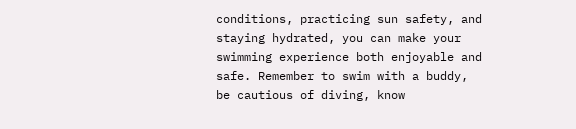conditions, practicing sun safety, and staying hydrated, you can make your swimming experience both enjoyable and safe. Remember to swim with a buddy, be cautious of diving, know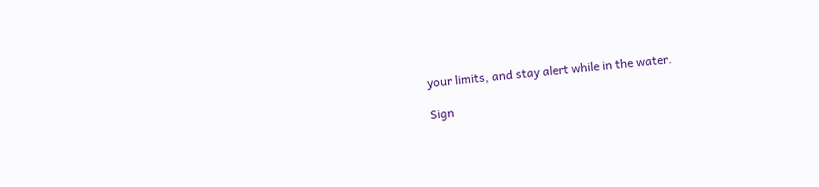your limits, and stay alert while in the water.

Sign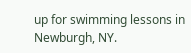up for swimming lessons in Newburgh, NY.